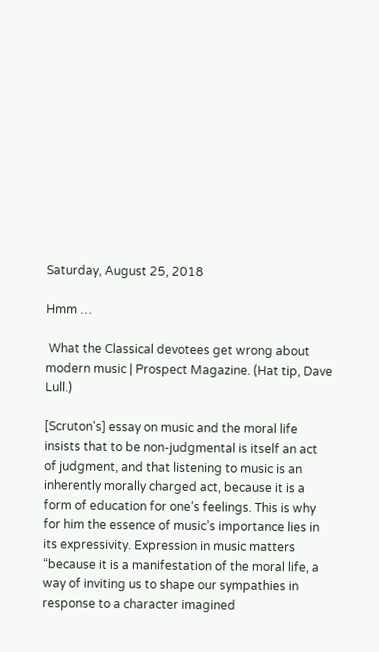Saturday, August 25, 2018

Hmm …

 What the Classical devotees get wrong about modern music | Prospect Magazine. (Hat tip, Dave Lull.)

[Scruton's] essay on music and the moral life insists that to be non-judgmental is itself an act of judgment, and that listening to music is an inherently morally charged act, because it is a form of education for one’s feelings. This is why for him the essence of music’s importance lies in its expressivity. Expression in music matters “because it is a manifestation of the moral life, a way of inviting us to shape our sympathies in response to a character imagined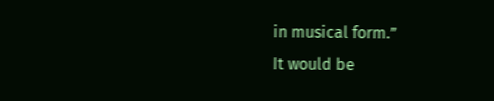in musical form.”
It would be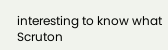interesting to know what Scruton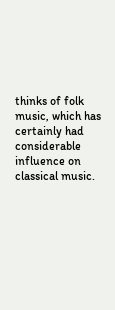thinks of folk music, which has certainly had considerable influence on classical music.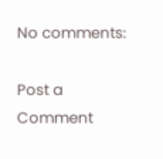No comments:

Post a Comment